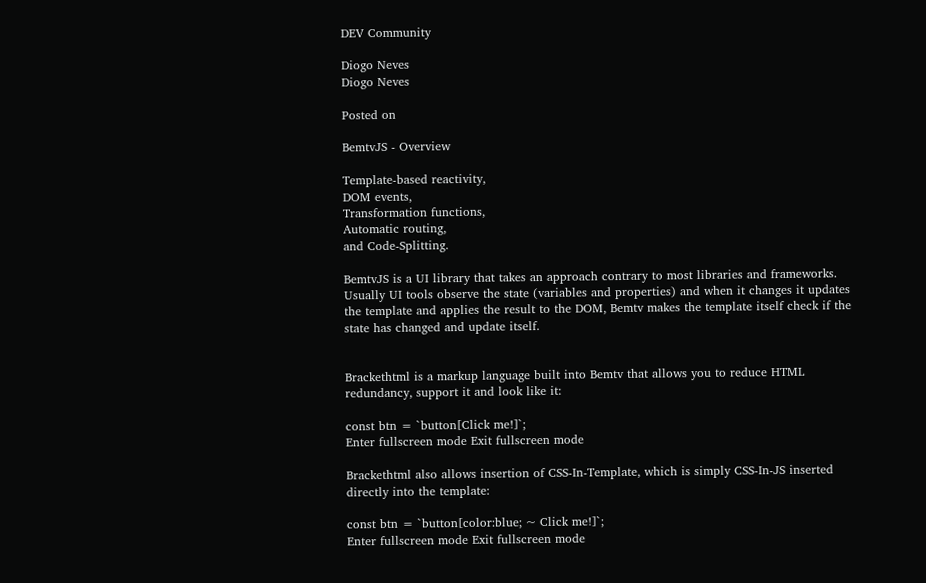DEV Community

Diogo Neves
Diogo Neves

Posted on

BemtvJS - Overview

Template-based reactivity,
DOM events,
Transformation functions,
Automatic routing,
and Code-Splitting.

BemtvJS is a UI library that takes an approach contrary to most libraries and frameworks. Usually UI tools observe the state (variables and properties) and when it changes it updates the template and applies the result to the DOM, Bemtv makes the template itself check if the state has changed and update itself.


Brackethtml is a markup language built into Bemtv that allows you to reduce HTML redundancy, support it and look like it:

const btn = `button[Click me!]`;
Enter fullscreen mode Exit fullscreen mode

Brackethtml also allows insertion of CSS-In-Template, which is simply CSS-In-JS inserted directly into the template:

const btn = `button[color:blue; ~ Click me!]`;
Enter fullscreen mode Exit fullscreen mode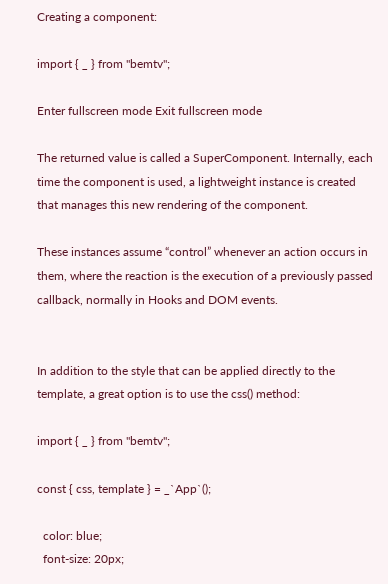Creating a component:

import { _ } from "bemtv";

Enter fullscreen mode Exit fullscreen mode

The returned value is called a SuperComponent. Internally, each time the component is used, a lightweight instance is created that manages this new rendering of the component.

These instances assume “control” whenever an action occurs in them, where the reaction is the execution of a previously passed callback, normally in Hooks and DOM events.


In addition to the style that can be applied directly to the template, a great option is to use the css() method:

import { _ } from "bemtv";

const { css, template } = _`App`();

  color: blue;
  font-size: 20px;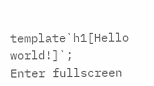template`h1[Hello world!]`;
Enter fullscreen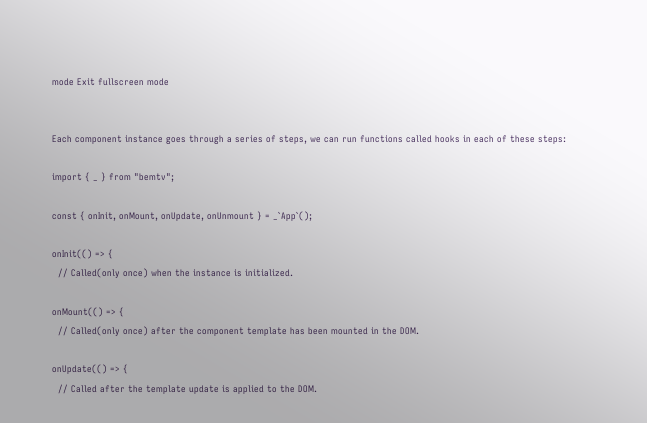mode Exit fullscreen mode


Each component instance goes through a series of steps, we can run functions called hooks in each of these steps:

import { _ } from "bemtv";

const { onInit, onMount, onUpdate, onUnmount } = _`App`();

onInit(() => {
  // Called(only once) when the instance is initialized.

onMount(() => {
  // Called(only once) after the component template has been mounted in the DOM.

onUpdate(() => {
  // Called after the template update is applied to the DOM.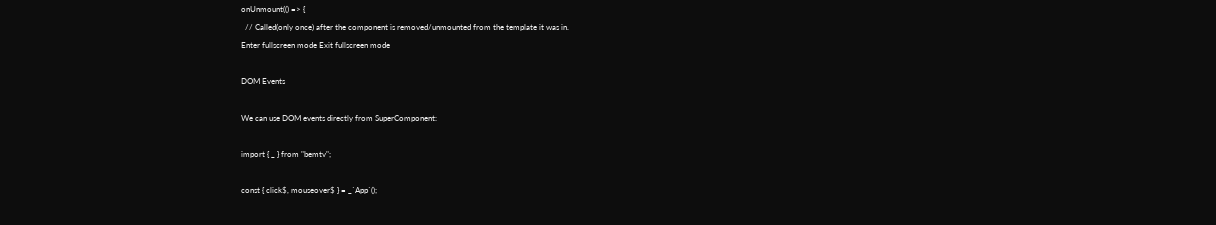onUnmount(() => {
  // Called(only once) after the component is removed/unmounted from the template it was in.
Enter fullscreen mode Exit fullscreen mode

DOM Events

We can use DOM events directly from SuperComponent:

import { _ } from "bemtv";

const { click$, mouseover$ } = _`App`();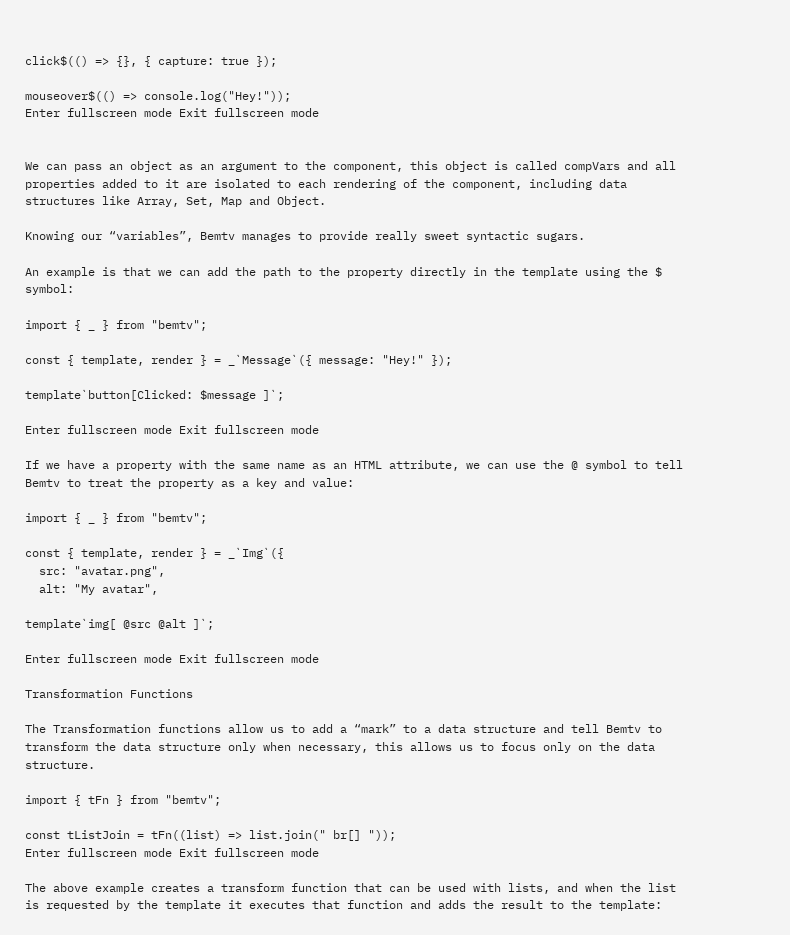click$(() => {}, { capture: true });

mouseover$(() => console.log("Hey!"));
Enter fullscreen mode Exit fullscreen mode


We can pass an object as an argument to the component, this object is called compVars and all properties added to it are isolated to each rendering of the component, including data structures like Array, Set, Map and Object.

Knowing our “variables”, Bemtv manages to provide really sweet syntactic sugars.

An example is that we can add the path to the property directly in the template using the $ symbol:

import { _ } from "bemtv";

const { template, render } = _`Message`({ message: "Hey!" });

template`button[Clicked: $message ]`;

Enter fullscreen mode Exit fullscreen mode

If we have a property with the same name as an HTML attribute, we can use the @ symbol to tell Bemtv to treat the property as a key and value:

import { _ } from "bemtv";

const { template, render } = _`Img`({
  src: "avatar.png",
  alt: "My avatar",

template`img[ @src @alt ]`;

Enter fullscreen mode Exit fullscreen mode

Transformation Functions

The Transformation functions allow us to add a “mark” to a data structure and tell Bemtv to transform the data structure only when necessary, this allows us to focus only on the data structure.

import { tFn } from "bemtv";

const tListJoin = tFn((list) => list.join(" br[] "));
Enter fullscreen mode Exit fullscreen mode

The above example creates a transform function that can be used with lists, and when the list is requested by the template it executes that function and adds the result to the template: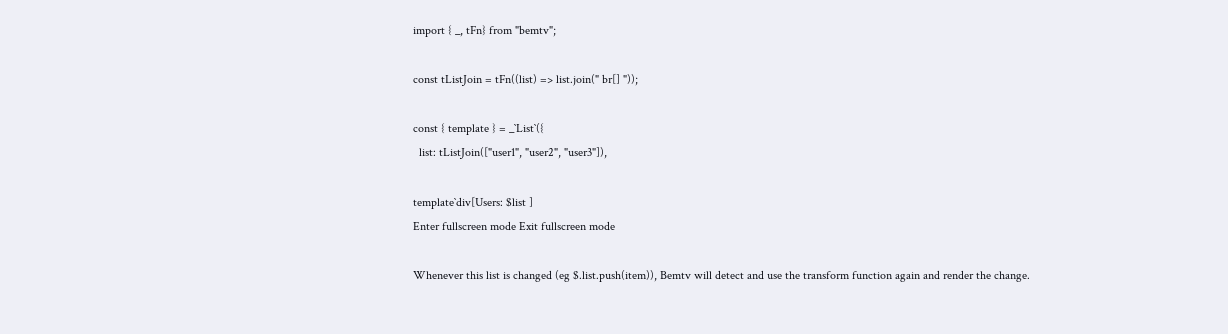import { _, tFn} from "bemtv";

const tListJoin = tFn((list) => list.join(" br[] "));

const { template } = _`List`({
  list: tListJoin(["user1", "user2", "user3"]),

template`div[Users: $list ]
Enter fullscreen mode Exit fullscreen mode

Whenever this list is changed (eg $.list.push(item)), Bemtv will detect and use the transform function again and render the change.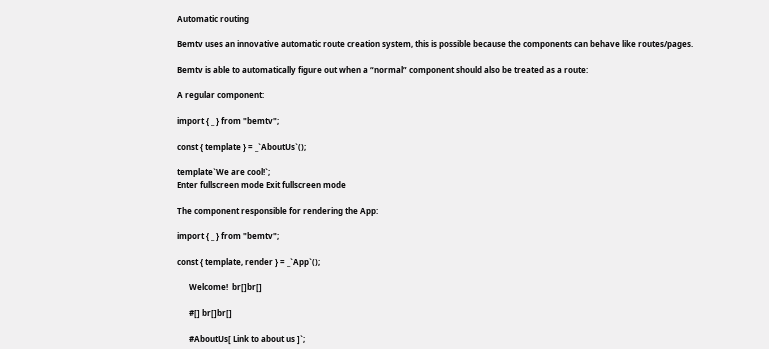Automatic routing

Bemtv uses an innovative automatic route creation system, this is possible because the components can behave like routes/pages.

Bemtv is able to automatically figure out when a “normal” component should also be treated as a route:

A regular component:

import { _ } from "bemtv";

const { template } = _`AboutUs`();

template`We are cool!`;
Enter fullscreen mode Exit fullscreen mode

The component responsible for rendering the App:

import { _ } from "bemtv";

const { template, render } = _`App`();

      Welcome!  br[]br[]

      #[] br[]br[]

      #AboutUs[ Link to about us ]`;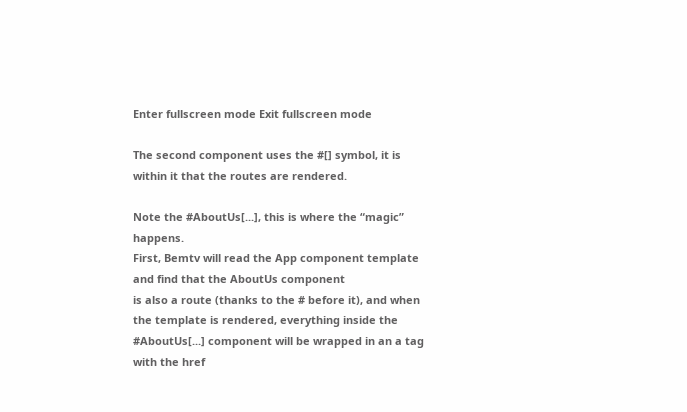Enter fullscreen mode Exit fullscreen mode

The second component uses the #[] symbol, it is within it that the routes are rendered.

Note the #AboutUs[...], this is where the “magic” happens.
First, Bemtv will read the App component template and find that the AboutUs component
is also a route (thanks to the # before it), and when the template is rendered, everything inside the #AboutUs[...] component will be wrapped in an a tag with the href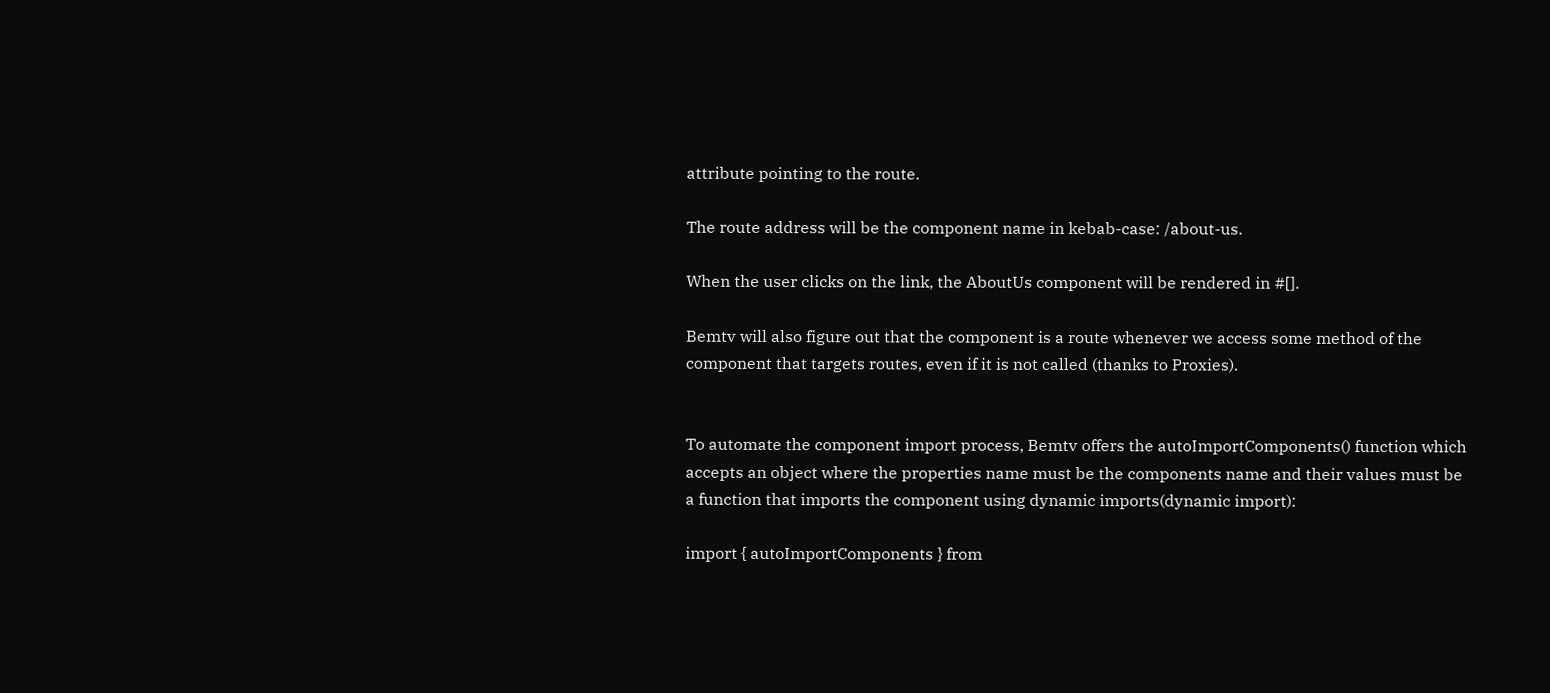attribute pointing to the route.

The route address will be the component name in kebab-case: /about-us.

When the user clicks on the link, the AboutUs component will be rendered in #[].

Bemtv will also figure out that the component is a route whenever we access some method of the component that targets routes, even if it is not called (thanks to Proxies).


To automate the component import process, Bemtv offers the autoImportComponents() function which accepts an object where the properties name must be the components name and their values must be a function that imports the component using dynamic imports(dynamic import):

import { autoImportComponents } from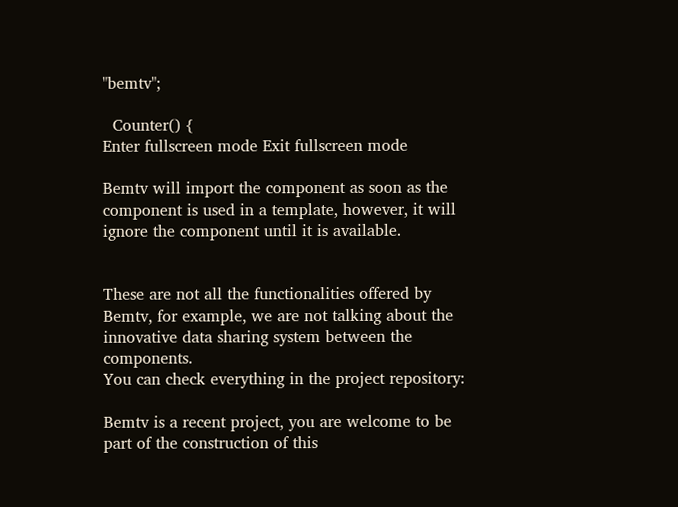"bemtv";

  Counter() {
Enter fullscreen mode Exit fullscreen mode

Bemtv will import the component as soon as the component is used in a template, however, it will ignore the component until it is available.


These are not all the functionalities offered by Bemtv, for example, we are not talking about the innovative data sharing system between the components.
You can check everything in the project repository:

Bemtv is a recent project, you are welcome to be part of the construction of this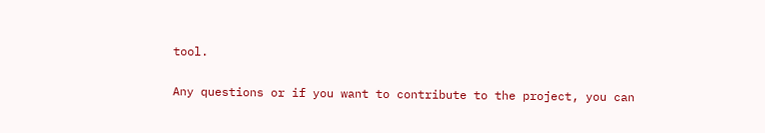tool.

Any questions or if you want to contribute to the project, you can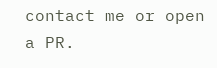contact me or open a PR.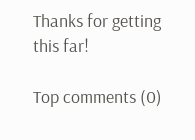Thanks for getting this far!

Top comments (0)